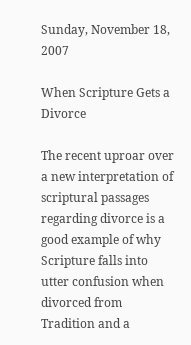Sunday, November 18, 2007

When Scripture Gets a Divorce

The recent uproar over a new interpretation of scriptural passages regarding divorce is a good example of why Scripture falls into utter confusion when divorced from Tradition and a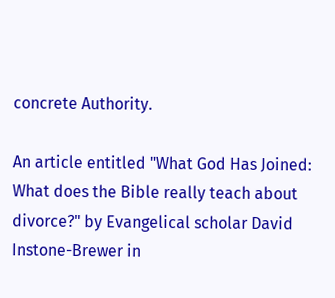concrete Authority.

An article entitled "What God Has Joined: What does the Bible really teach about divorce?" by Evangelical scholar David Instone-Brewer in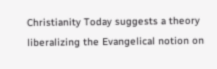Christianity Today suggests a theory liberalizing the Evangelical notion on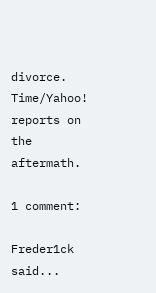divorce. Time/Yahoo! reports on the aftermath.

1 comment:

Freder1ck said...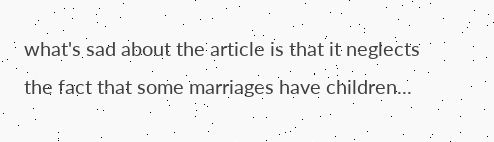what's sad about the article is that it neglects the fact that some marriages have children...